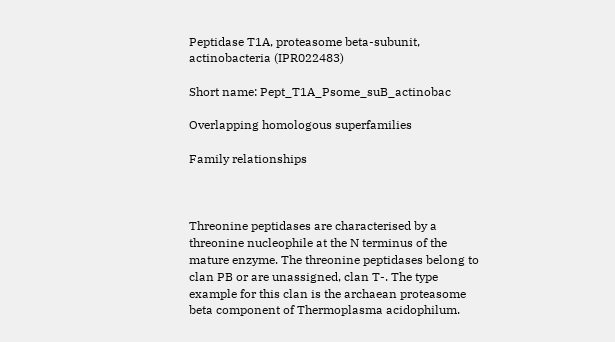Peptidase T1A, proteasome beta-subunit, actinobacteria (IPR022483)

Short name: Pept_T1A_Psome_suB_actinobac

Overlapping homologous superfamilies

Family relationships



Threonine peptidases are characterised by a threonine nucleophile at the N terminus of the mature enzyme. The threonine peptidases belong to clan PB or are unassigned, clan T-. The type example for this clan is the archaean proteasome beta component of Thermoplasma acidophilum.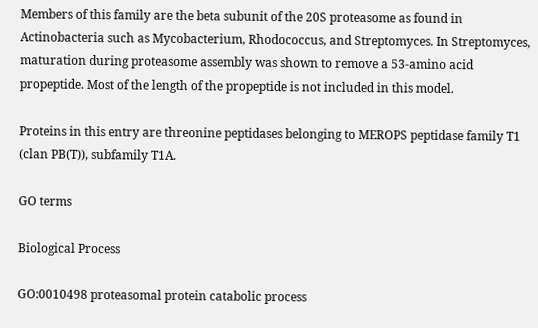Members of this family are the beta subunit of the 20S proteasome as found in Actinobacteria such as Mycobacterium, Rhodococcus, and Streptomyces. In Streptomyces, maturation during proteasome assembly was shown to remove a 53-amino acid propeptide. Most of the length of the propeptide is not included in this model.

Proteins in this entry are threonine peptidases belonging to MEROPS peptidase family T1 (clan PB(T)), subfamily T1A.

GO terms

Biological Process

GO:0010498 proteasomal protein catabolic process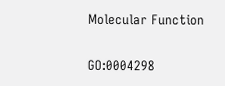Molecular Function

GO:0004298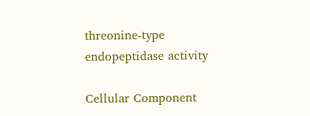threonine-type endopeptidase activity

Cellular Component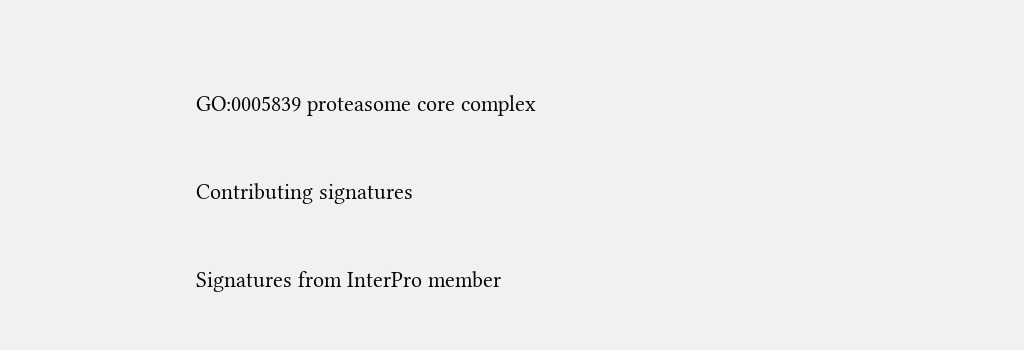GO:0005839 proteasome core complex

Contributing signatures

Signatures from InterPro member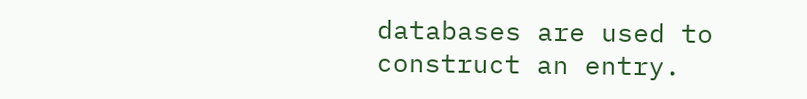databases are used to construct an entry.